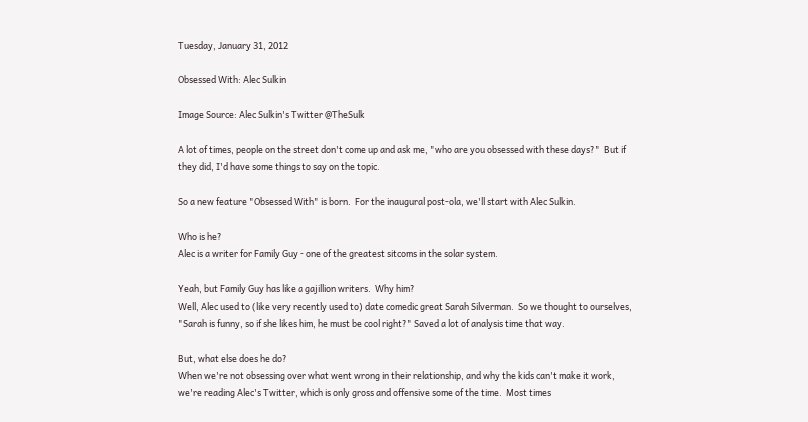Tuesday, January 31, 2012

Obsessed With: Alec Sulkin

Image Source: Alec Sulkin's Twitter @TheSulk

A lot of times, people on the street don't come up and ask me, "who are you obsessed with these days?"  But if they did, I'd have some things to say on the topic.

So a new feature "Obsessed With" is born.  For the inaugural post-ola, we'll start with Alec Sulkin.

Who is he?
Alec is a writer for Family Guy - one of the greatest sitcoms in the solar system.

Yeah, but Family Guy has like a gajillion writers.  Why him?
Well, Alec used to (like very recently used to) date comedic great Sarah Silverman.  So we thought to ourselves, "Sarah is funny, so if she likes him, he must be cool right?" Saved a lot of analysis time that way.

But, what else does he do?
When we're not obsessing over what went wrong in their relationship, and why the kids can't make it work, we're reading Alec's Twitter, which is only gross and offensive some of the time.  Most times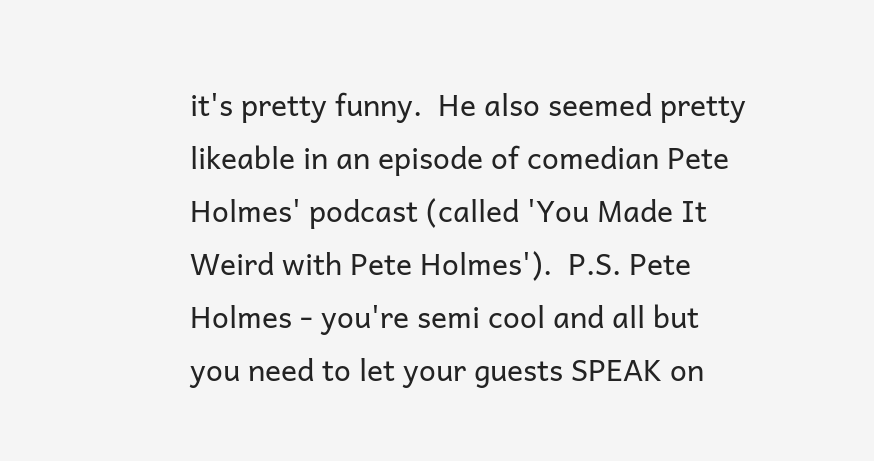it's pretty funny.  He also seemed pretty likeable in an episode of comedian Pete Holmes' podcast (called 'You Made It Weird with Pete Holmes').  P.S. Pete Holmes - you're semi cool and all but you need to let your guests SPEAK on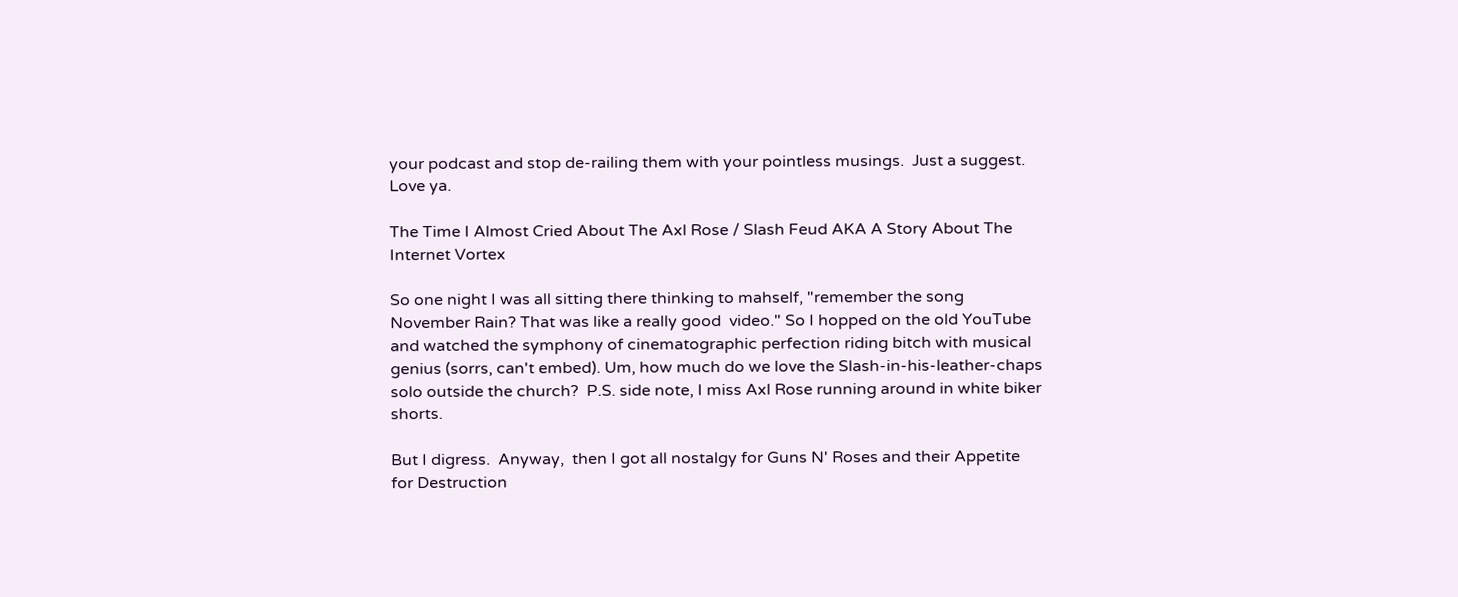your podcast and stop de-railing them with your pointless musings.  Just a suggest.  Love ya.

The Time I Almost Cried About The Axl Rose / Slash Feud AKA A Story About The Internet Vortex

So one night I was all sitting there thinking to mahself, "remember the song November Rain? That was like a really good  video." So I hopped on the old YouTube and watched the symphony of cinematographic perfection riding bitch with musical genius (sorrs, can't embed). Um, how much do we love the Slash-in-his-leather-chaps solo outside the church?  P.S. side note, I miss Axl Rose running around in white biker shorts.

But I digress.  Anyway,  then I got all nostalgy for Guns N' Roses and their Appetite for Destruction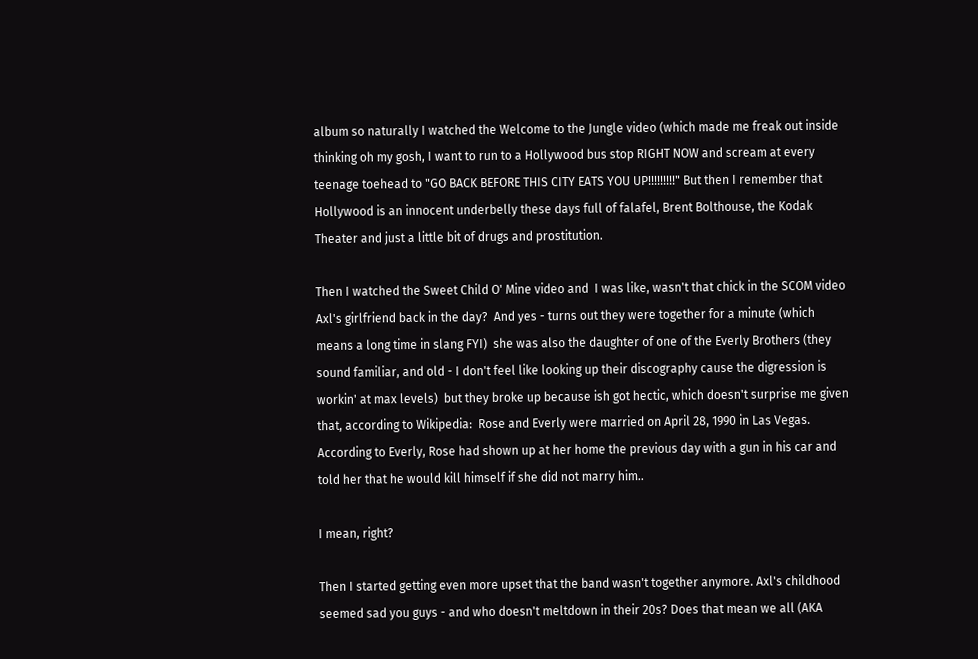album so naturally I watched the Welcome to the Jungle video (which made me freak out inside thinking oh my gosh, I want to run to a Hollywood bus stop RIGHT NOW and scream at every teenage toehead to "GO BACK BEFORE THIS CITY EATS YOU UP!!!!!!!!!" But then I remember that Hollywood is an innocent underbelly these days full of falafel, Brent Bolthouse, the Kodak Theater and just a little bit of drugs and prostitution.

Then I watched the Sweet Child O' Mine video and  I was like, wasn't that chick in the SCOM video Axl's girlfriend back in the day?  And yes - turns out they were together for a minute (which means a long time in slang FYI)  she was also the daughter of one of the Everly Brothers (they sound familiar, and old - I don't feel like looking up their discography cause the digression is workin' at max levels)  but they broke up because ish got hectic, which doesn't surprise me given that, according to Wikipedia:  Rose and Everly were married on April 28, 1990 in Las Vegas. According to Everly, Rose had shown up at her home the previous day with a gun in his car and told her that he would kill himself if she did not marry him..

I mean, right?

Then I started getting even more upset that the band wasn't together anymore. Axl's childhood seemed sad you guys - and who doesn't meltdown in their 20s? Does that mean we all (AKA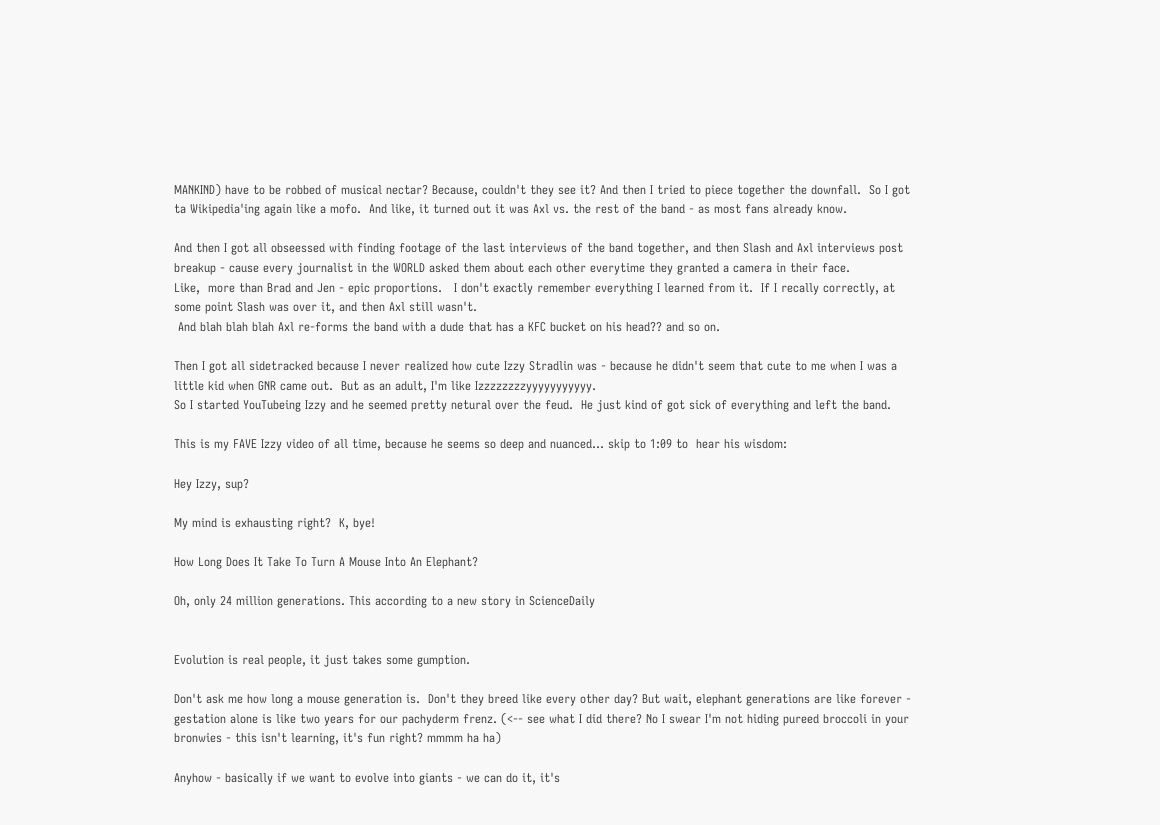MANKIND) have to be robbed of musical nectar? Because, couldn't they see it? And then I tried to piece together the downfall.  So I got ta Wikipedia'ing again like a mofo.  And like, it turned out it was Axl vs. the rest of the band - as most fans already know.

And then I got all obseessed with finding footage of the last interviews of the band together, and then Slash and Axl interviews post breakup - cause every journalist in the WORLD asked them about each other everytime they granted a camera in their face.
Like,  more than Brad and Jen - epic proportions.   I don't exactly remember everything I learned from it.  If I recally correctly, at some point Slash was over it, and then Axl still wasn't.
 And blah blah blah Axl re-forms the band with a dude that has a KFC bucket on his head?? and so on.

Then I got all sidetracked because I never realized how cute Izzy Stradlin was - because he didn't seem that cute to me when I was a little kid when GNR came out.  But as an adult, I'm like Izzzzzzzzyyyyyyyyyyy.
So I started YouTubeing Izzy and he seemed pretty netural over the feud.  He just kind of got sick of everything and left the band.

This is my FAVE Izzy video of all time, because he seems so deep and nuanced... skip to 1:09 to  hear his wisdom:

Hey Izzy, sup?

My mind is exhausting right?  K, bye!

How Long Does It Take To Turn A Mouse Into An Elephant?

Oh, only 24 million generations. This according to a new story in ScienceDaily


Evolution is real people, it just takes some gumption.

Don't ask me how long a mouse generation is.  Don't they breed like every other day? But wait, elephant generations are like forever - gestation alone is like two years for our pachyderm frenz. (<-- see what I did there? No I swear I'm not hiding pureed broccoli in your bronwies - this isn't learning, it's fun right? mmmm ha ha)

Anyhow - basically if we want to evolve into giants - we can do it, it's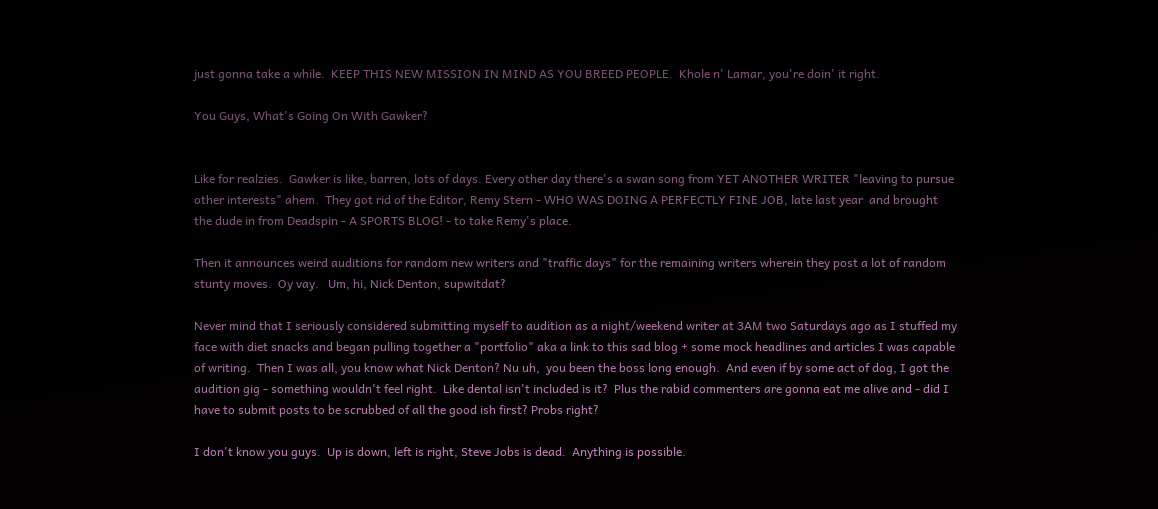just gonna take a while.  KEEP THIS NEW MISSION IN MIND AS YOU BREED PEOPLE.  Khole n' Lamar, you're doin' it right.

You Guys, What's Going On With Gawker?


Like for realzies.  Gawker is like, barren, lots of days. Every other day there's a swan song from YET ANOTHER WRITER "leaving to pursue other interests" ahem.  They got rid of the Editor, Remy Stern - WHO WAS DOING A PERFECTLY FINE JOB, late last year  and brought the dude in from Deadspin - A SPORTS BLOG! - to take Remy's place.

Then it announces weird auditions for random new writers and "traffic days" for the remaining writers wherein they post a lot of random stunty moves.  Oy vay.   Um, hi, Nick Denton, supwitdat?

Never mind that I seriously considered submitting myself to audition as a night/weekend writer at 3AM two Saturdays ago as I stuffed my face with diet snacks and began pulling together a "portfolio" aka a link to this sad blog + some mock headlines and articles I was capable of writing.  Then I was all, you know what Nick Denton? Nu uh,  you been the boss long enough.  And even if by some act of dog, I got the audition gig - something wouldn't feel right.  Like dental isn't included is it?  Plus the rabid commenters are gonna eat me alive and - did I have to submit posts to be scrubbed of all the good ish first? Probs right?

I don't know you guys.  Up is down, left is right, Steve Jobs is dead.  Anything is possible.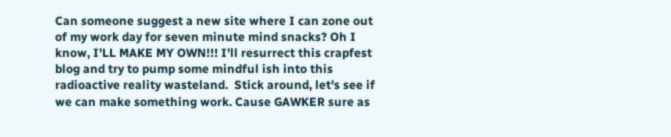Can someone suggest a new site where I can zone out of my work day for seven minute mind snacks? Oh I know, I'LL MAKE MY OWN!!! I'll resurrect this crapfest blog and try to pump some mindful ish into this radioactive reality wasteland.  Stick around, let's see if we can make something work. Cause GAWKER sure as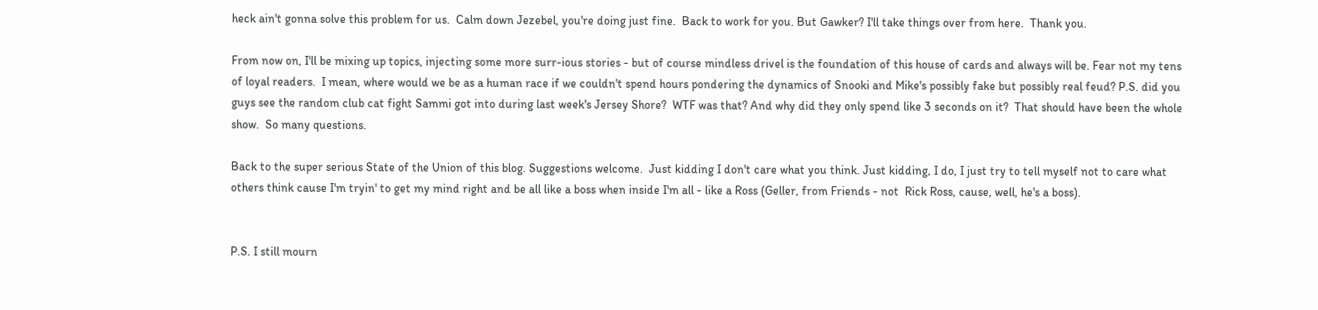heck ain't gonna solve this problem for us.  Calm down Jezebel, you're doing just fine.  Back to work for you. But Gawker? I'll take things over from here.  Thank you.

From now on, I'll be mixing up topics, injecting some more surr-ious stories - but of course mindless drivel is the foundation of this house of cards and always will be. Fear not my tens of loyal readers.  I mean, where would we be as a human race if we couldn't spend hours pondering the dynamics of Snooki and Mike's possibly fake but possibly real feud? P.S. did you guys see the random club cat fight Sammi got into during last week's Jersey Shore?  WTF was that? And why did they only spend like 3 seconds on it?  That should have been the whole show.  So many questions.

Back to the super serious State of the Union of this blog. Suggestions welcome.  Just kidding I don't care what you think. Just kidding, I do, I just try to tell myself not to care what others think cause I'm tryin' to get my mind right and be all like a boss when inside I'm all - like a Ross (Geller, from Friends - not  Rick Ross, cause, well, he's a boss).


P.S. I still mourn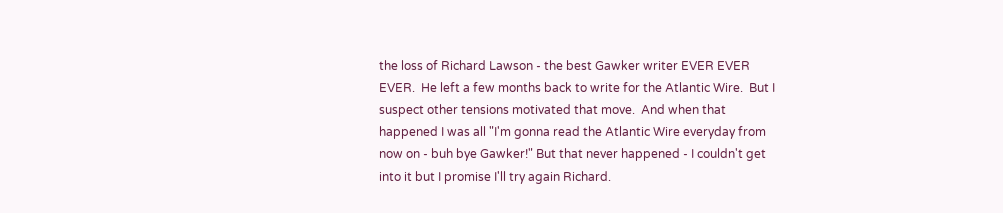the loss of Richard Lawson - the best Gawker writer EVER EVER EVER.  He left a few months back to write for the Atlantic Wire.  But I suspect other tensions motivated that move.  And when that happened I was all "I'm gonna read the Atlantic Wire everyday from now on - buh bye Gawker!" But that never happened - I couldn't get into it but I promise I'll try again Richard.